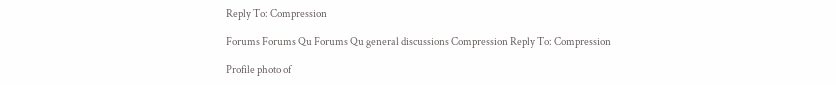Reply To: Compression

Forums Forums Qu Forums Qu general discussions Compression Reply To: Compression

Profile photo of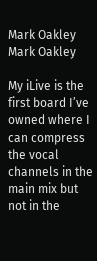Mark Oakley
Mark Oakley

My iLive is the first board I’ve owned where I can compress the vocal channels in the main mix but not in the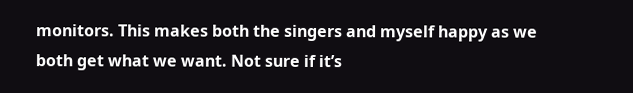monitors. This makes both the singers and myself happy as we both get what we want. Not sure if it’s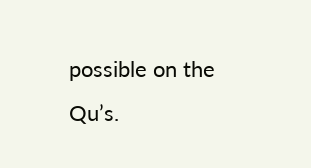possible on the Qu’s.